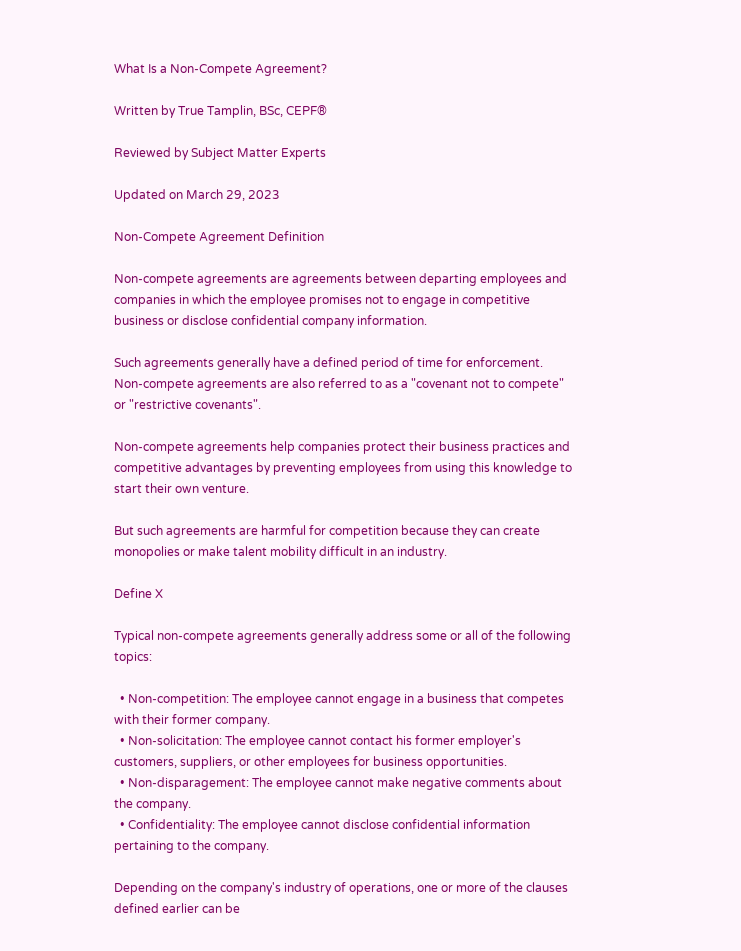What Is a Non-Compete Agreement?

Written by True Tamplin, BSc, CEPF®

Reviewed by Subject Matter Experts

Updated on March 29, 2023

Non-Compete Agreement Definition

Non-compete agreements are agreements between departing employees and companies in which the employee promises not to engage in competitive business or disclose confidential company information.

Such agreements generally have a defined period of time for enforcement. Non-compete agreements are also referred to as a "covenant not to compete" or "restrictive covenants".

Non-compete agreements help companies protect their business practices and competitive advantages by preventing employees from using this knowledge to start their own venture.

But such agreements are harmful for competition because they can create monopolies or make talent mobility difficult in an industry.

Define X

Typical non-compete agreements generally address some or all of the following topics:

  • Non-competition: The employee cannot engage in a business that competes with their former company.
  • Non-solicitation: The employee cannot contact his former employer's customers, suppliers, or other employees for business opportunities.
  • Non-disparagement: The employee cannot make negative comments about the company.
  • Confidentiality: The employee cannot disclose confidential information pertaining to the company.

Depending on the company's industry of operations, one or more of the clauses defined earlier can be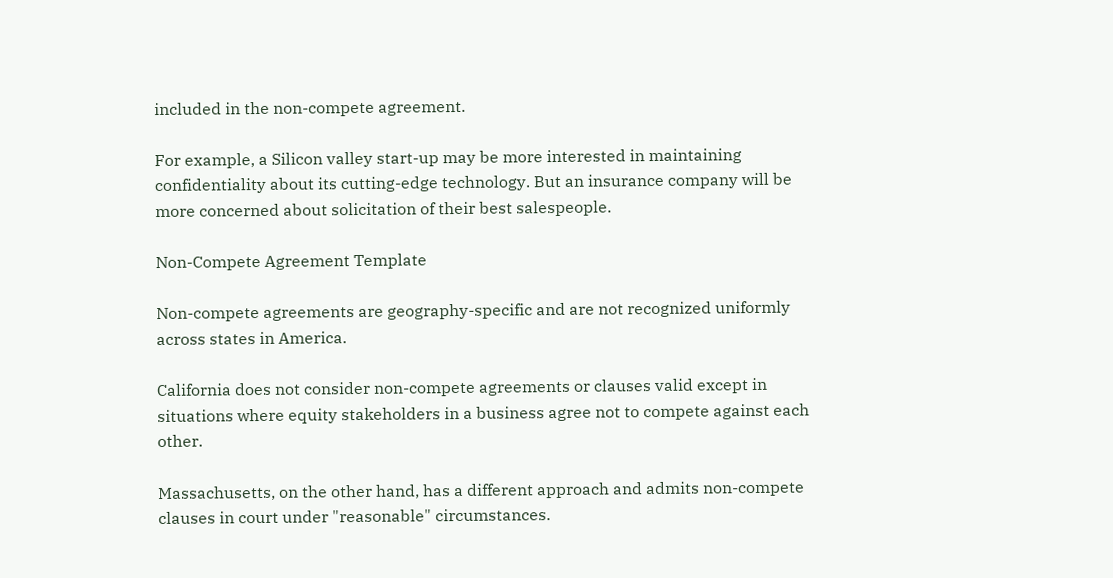included in the non-compete agreement.

For example, a Silicon valley start-up may be more interested in maintaining confidentiality about its cutting-edge technology. But an insurance company will be more concerned about solicitation of their best salespeople.

Non-Compete Agreement Template

Non-compete agreements are geography-specific and are not recognized uniformly across states in America.

California does not consider non-compete agreements or clauses valid except in situations where equity stakeholders in a business agree not to compete against each other.

Massachusetts, on the other hand, has a different approach and admits non-compete clauses in court under "reasonable" circumstances.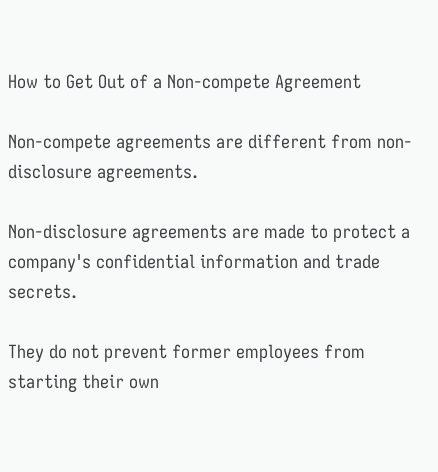How to Get Out of a Non-compete Agreement

Non-compete agreements are different from non-disclosure agreements.

Non-disclosure agreements are made to protect a company's confidential information and trade secrets.

They do not prevent former employees from starting their own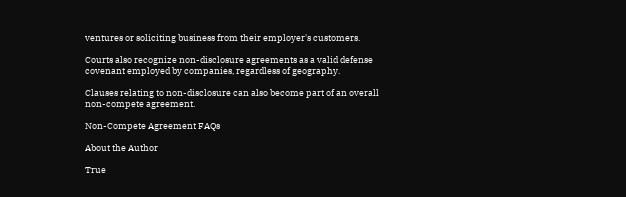ventures or soliciting business from their employer's customers.

Courts also recognize non-disclosure agreements as a valid defense covenant employed by companies, regardless of geography.

Clauses relating to non-disclosure can also become part of an overall non-compete agreement.

Non-Compete Agreement FAQs

About the Author

True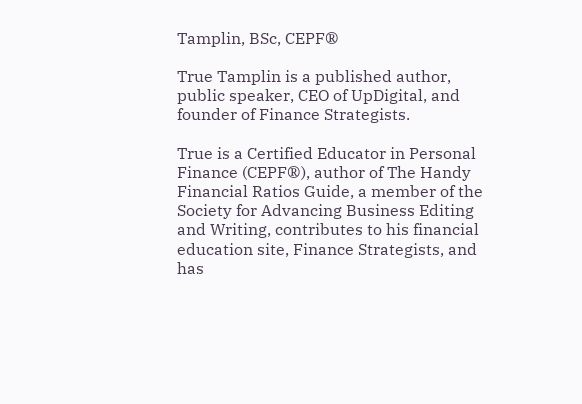Tamplin, BSc, CEPF®

True Tamplin is a published author, public speaker, CEO of UpDigital, and founder of Finance Strategists.

True is a Certified Educator in Personal Finance (CEPF®), author of The Handy Financial Ratios Guide, a member of the Society for Advancing Business Editing and Writing, contributes to his financial education site, Finance Strategists, and has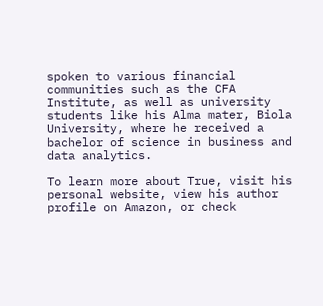spoken to various financial communities such as the CFA Institute, as well as university students like his Alma mater, Biola University, where he received a bachelor of science in business and data analytics.

To learn more about True, visit his personal website, view his author profile on Amazon, or check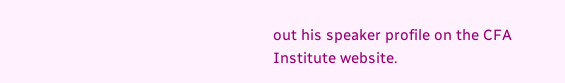out his speaker profile on the CFA Institute website.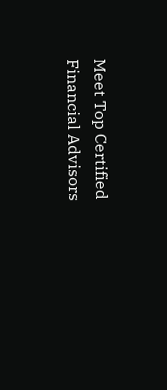Meet Top Certified Financial Advisors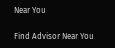Near You

Find Advisor Near You